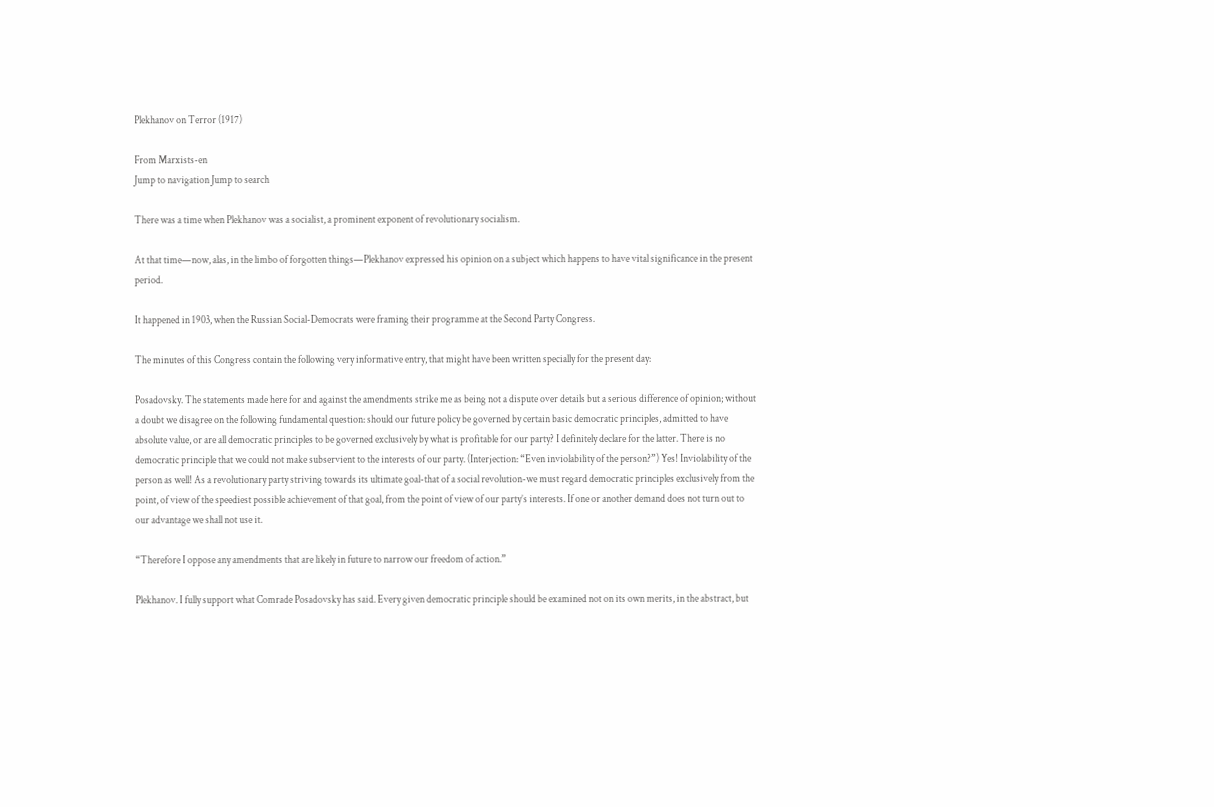Plekhanov on Terror (1917)

From Marxists-en
Jump to navigation Jump to search

There was a time when Plekhanov was a socialist, a prominent exponent of revolutionary socialism.

At that time—now, alas, in the limbo of forgotten things—Plekhanov expressed his opinion on a subject which happens to have vital significance in the present period.

It happened in 1903, when the Russian Social-Democrats were framing their programme at the Second Party Congress.

The minutes of this Congress contain the following very informative entry, that might have been written specially for the present day:

Posadovsky. The statements made here for and against the amendments strike me as being not a dispute over details but a serious difference of opinion; without a doubt we disagree on the following fundamental question: should our future policy be governed by certain basic democratic principles, admitted to have absolute value, or are all democratic principles to be governed exclusively by what is profitable for our party? I definitely declare for the latter. There is no democratic principle that we could not make subservient to the interests of our party. (Interjection: “Even inviolability of the person?”) Yes! Inviolability of the person as well! As a revolutionary party striving towards its ultimate goal-that of a social revolution-we must regard democratic principles exclusively from the point, of view of the speediest possible achievement of that goal, from the point of view of our party’s interests. If one or another demand does not turn out to our advantage we shall not use it.

“Therefore I oppose any amendments that are likely in future to narrow our freedom of action.”

Plekhanov. I fully support what Comrade Posadovsky has said. Every given democratic principle should be examined not on its own merits, in the abstract, but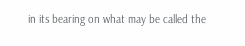in its bearing on what may be called the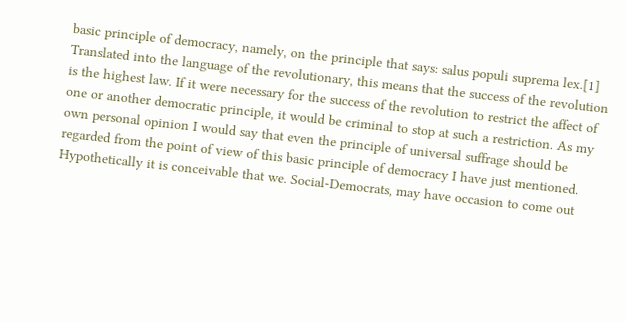basic principle of democracy, namely, on the principle that says: salus populi suprema lex.[1] Translated into the language of the revolutionary, this means that the success of the revolution is the highest law. If it were necessary for the success of the revolution to restrict the affect of one or another democratic principle, it would be criminal to stop at such a restriction. As my own personal opinion I would say that even the principle of universal suffrage should be regarded from the point of view of this basic principle of democracy I have just mentioned. Hypothetically it is conceivable that we. Social-Democrats, may have occasion to come out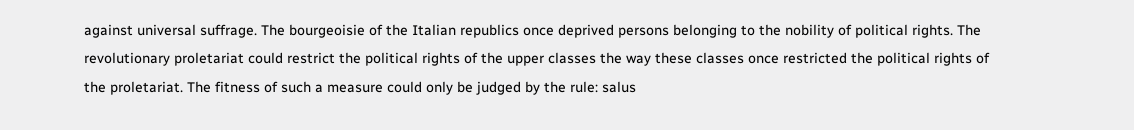against universal suffrage. The bourgeoisie of the Italian republics once deprived persons belonging to the nobility of political rights. The revolutionary proletariat could restrict the political rights of the upper classes the way these classes once restricted the political rights of the proletariat. The fitness of such a measure could only be judged by the rule: salus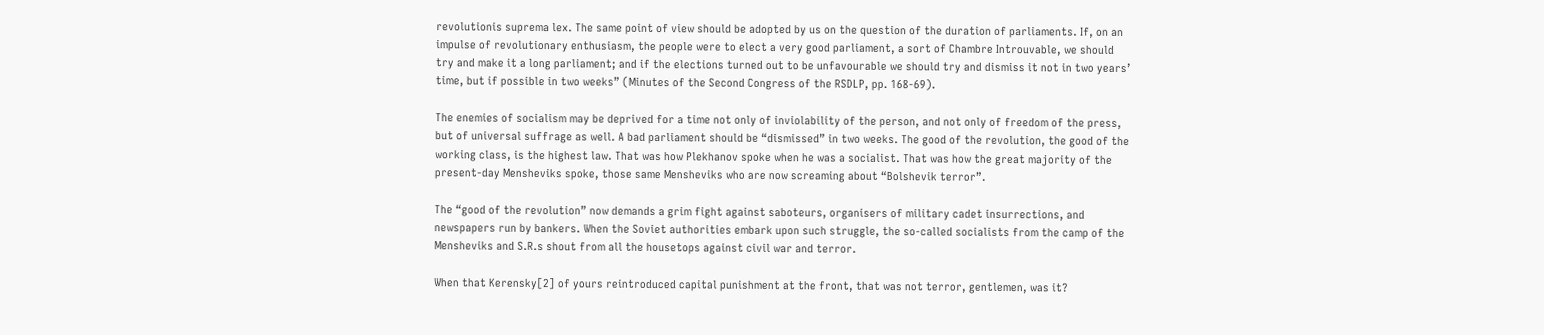revolutionis suprema lex. The same point of view should be adopted by us on the question of the duration of parliaments. If, on an impulse of revolutionary enthusiasm, the people were to elect a very good parliament, a sort of Chambre Introuvable, we should try and make it a long parliament; and if the elections turned out to be unfavourable we should try and dismiss it not in two years’ time, but if possible in two weeks” (Minutes of the Second Congress of the RSDLP, pp. 168-69).

The enemies of socialism may be deprived for a time not only of inviolability of the person, and not only of freedom of the press, but of universal suffrage as well. A bad parliament should be “dismissed” in two weeks. The good of the revolution, the good of the working class, is the highest law. That was how Plekhanov spoke when he was a socialist. That was how the great majority of the present-day Mensheviks spoke, those same Mensheviks who are now screaming about “Bolshevik terror”.

The “good of the revolution” now demands a grim fight against saboteurs, organisers of military cadet insurrections, and newspapers run by bankers. When the Soviet authorities embark upon such struggle, the so-called socialists from the camp of the Mensheviks and S.R.s shout from all the housetops against civil war and terror.

When that Kerensky[2] of yours reintroduced capital punishment at the front, that was not terror, gentlemen, was it?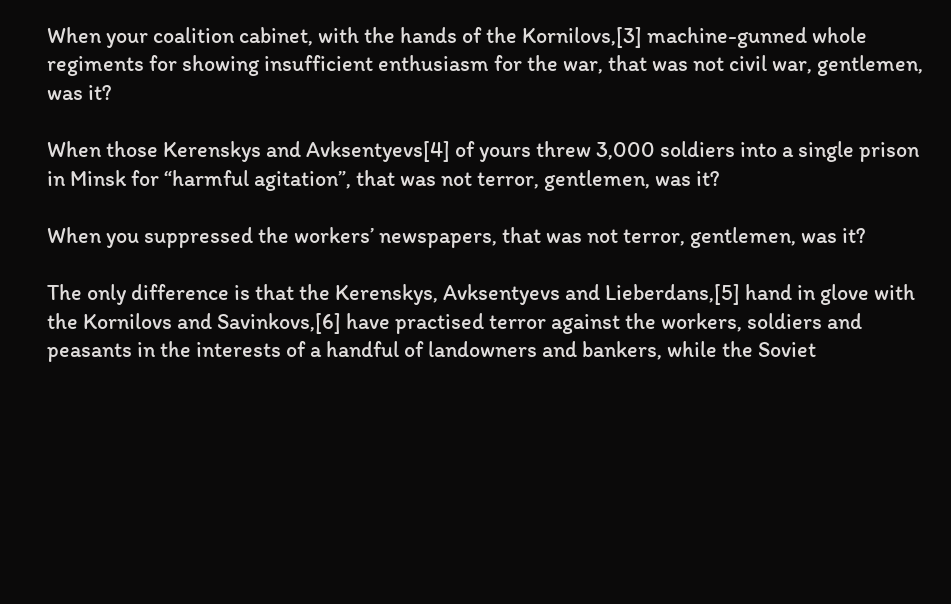When your coalition cabinet, with the hands of the Kornilovs,[3] machine-gunned whole regiments for showing insufficient enthusiasm for the war, that was not civil war, gentlemen, was it?

When those Kerenskys and Avksentyevs[4] of yours threw 3,000 soldiers into a single prison in Minsk for “harmful agitation”, that was not terror, gentlemen, was it?

When you suppressed the workers’ newspapers, that was not terror, gentlemen, was it?

The only difference is that the Kerenskys, Avksentyevs and Lieberdans,[5] hand in glove with the Kornilovs and Savinkovs,[6] have practised terror against the workers, soldiers and peasants in the interests of a handful of landowners and bankers, while the Soviet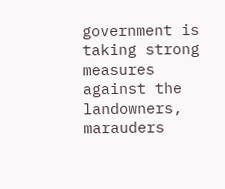government is taking strong measures against the landowners, marauders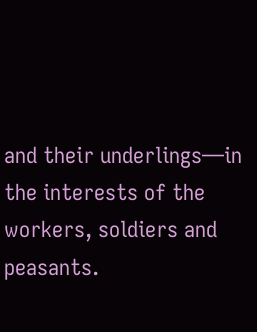and their underlings—in the interests of the workers, soldiers and peasants.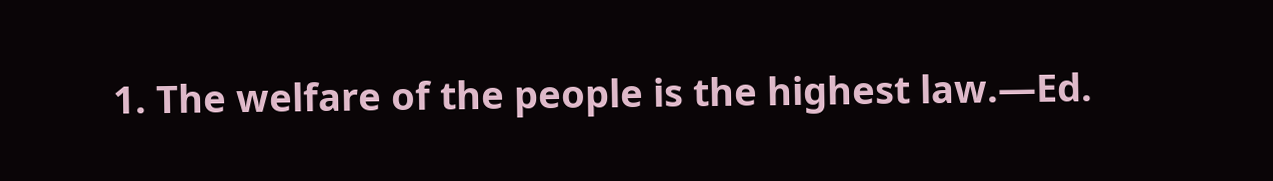1. The welfare of the people is the highest law.—Ed.